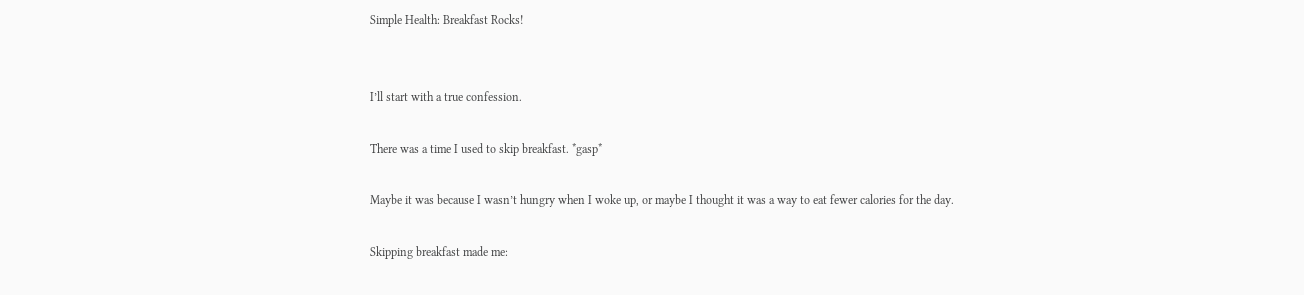Simple Health: Breakfast Rocks!


I’ll start with a true confession.

There was a time I used to skip breakfast. *gasp*

Maybe it was because I wasn’t hungry when I woke up, or maybe I thought it was a way to eat fewer calories for the day.

Skipping breakfast made me: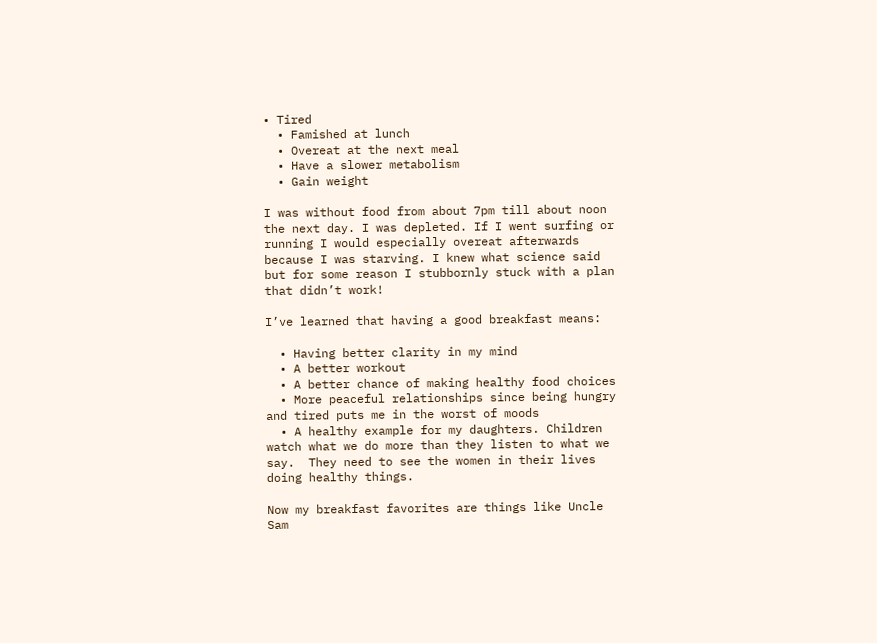• Tired
  • Famished at lunch
  • Overeat at the next meal
  • Have a slower metabolism
  • Gain weight

I was without food from about 7pm till about noon the next day. I was depleted. If I went surfing or running I would especially overeat afterwards because I was starving. I knew what science said but for some reason I stubbornly stuck with a plan that didn’t work!

I’ve learned that having a good breakfast means:

  • Having better clarity in my mind
  • A better workout
  • A better chance of making healthy food choices
  • More peaceful relationships since being hungry and tired puts me in the worst of moods
  • A healthy example for my daughters. Children watch what we do more than they listen to what we say.  They need to see the women in their lives doing healthy things.

Now my breakfast favorites are things like Uncle Sam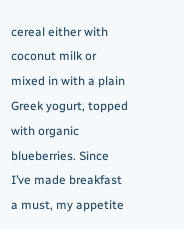cereal either with coconut milk or mixed in with a plain Greek yogurt, topped with organic blueberries. Since I’ve made breakfast a must, my appetite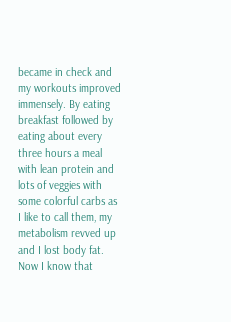became in check and my workouts improved immensely. By eating breakfast followed by eating about every three hours a meal with lean protein and lots of veggies with some colorful carbs as I like to call them, my metabolism revved up and I lost body fat. Now I know that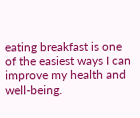eating breakfast is one of the easiest ways I can improve my health and well-being.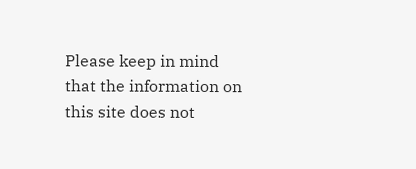Please keep in mind that the information on this site does not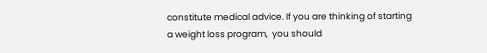constitute medical advice. If you are thinking of starting a weight loss program,  you should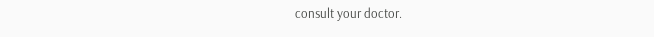consult your doctor.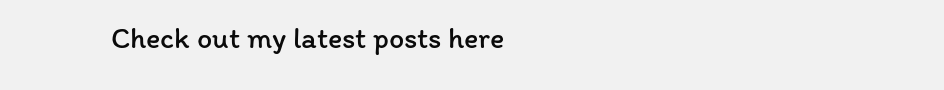Check out my latest posts here